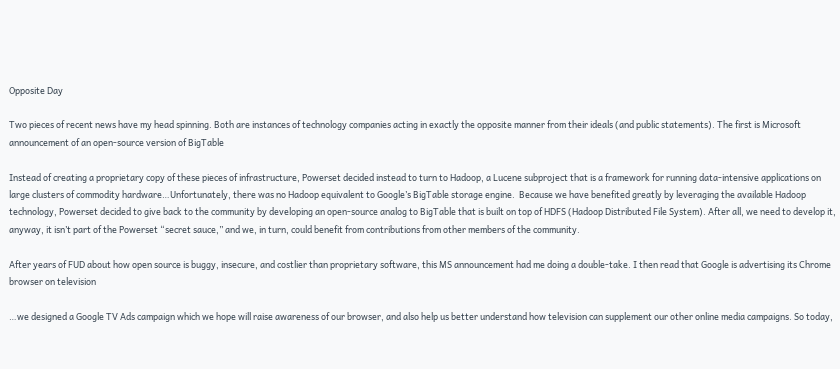Opposite Day

Two pieces of recent news have my head spinning. Both are instances of technology companies acting in exactly the opposite manner from their ideals (and public statements). The first is Microsoft announcement of an open-source version of BigTable

Instead of creating a proprietary copy of these pieces of infrastructure, Powerset decided instead to turn to Hadoop, a Lucene subproject that is a framework for running data-intensive applications on large clusters of commodity hardware…Unfortunately, there was no Hadoop equivalent to Google’s BigTable storage engine.  Because we have benefited greatly by leveraging the available Hadoop technology, Powerset decided to give back to the community by developing an open-source analog to BigTable that is built on top of HDFS (Hadoop Distributed File System). After all, we need to develop it, anyway, it isn’t part of the Powerset “secret sauce,” and we, in turn, could benefit from contributions from other members of the community.

After years of FUD about how open source is buggy, insecure, and costlier than proprietary software, this MS announcement had me doing a double-take. I then read that Google is advertising its Chrome browser on television

…we designed a Google TV Ads campaign which we hope will raise awareness of our browser, and also help us better understand how television can supplement our other online media campaigns. So today,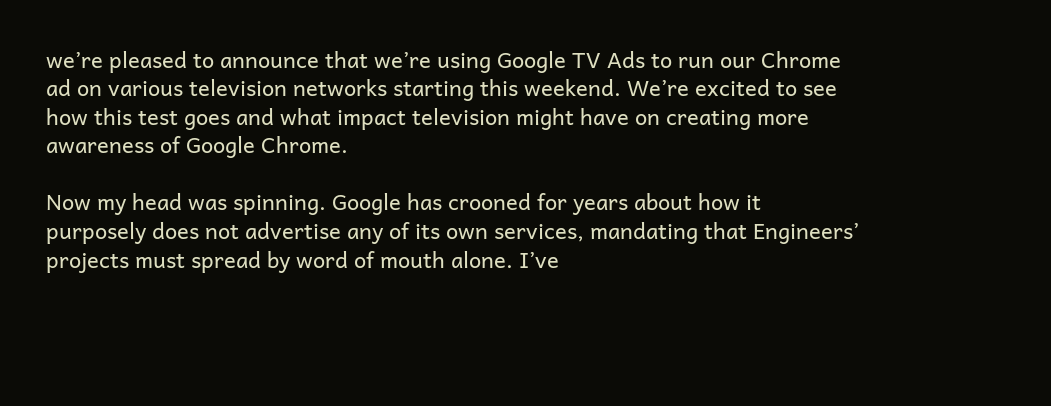we’re pleased to announce that we’re using Google TV Ads to run our Chrome ad on various television networks starting this weekend. We’re excited to see how this test goes and what impact television might have on creating more awareness of Google Chrome.

Now my head was spinning. Google has crooned for years about how it purposely does not advertise any of its own services, mandating that Engineers’ projects must spread by word of mouth alone. I’ve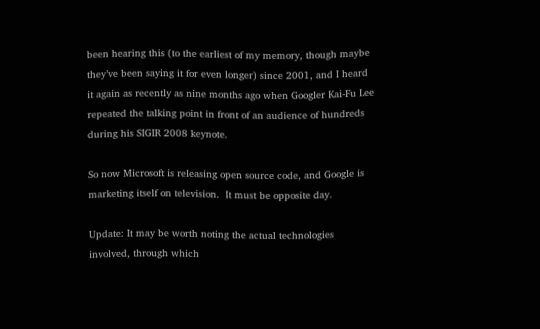been hearing this (to the earliest of my memory, though maybe they’ve been saying it for even longer) since 2001, and I heard it again as recently as nine months ago when Googler Kai-Fu Lee repeated the talking point in front of an audience of hundreds during his SIGIR 2008 keynote.

So now Microsoft is releasing open source code, and Google is marketing itself on television.  It must be opposite day.

Update: It may be worth noting the actual technologies involved, through which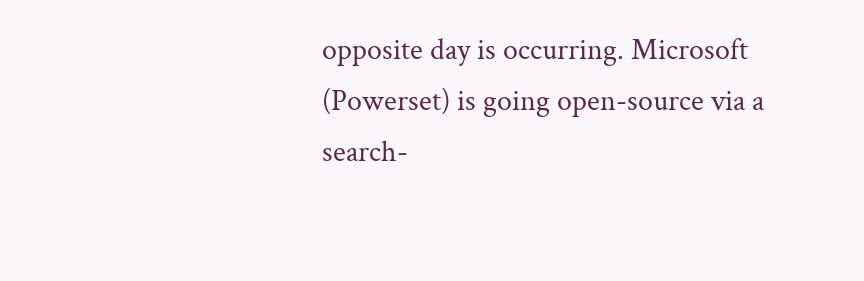opposite day is occurring. Microsoft (Powerset) is going open-source via a search-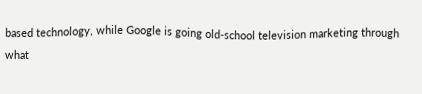based technology, while Google is going old-school television marketing through what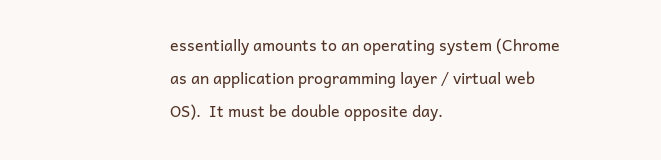essentially amounts to an operating system (Chrome as an application programming layer / virtual web OS).  It must be double opposite day.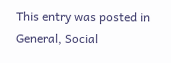This entry was posted in General, Social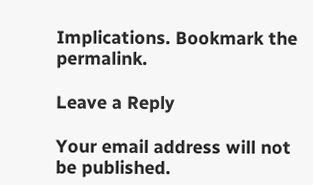Implications. Bookmark the permalink.

Leave a Reply

Your email address will not be published.